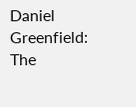Daniel Greenfield: The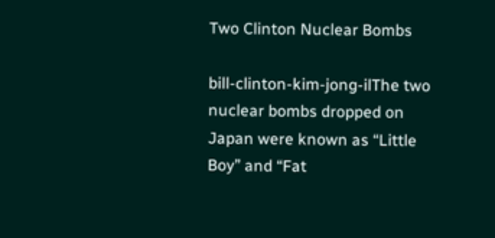Two Clinton Nuclear Bombs

bill-clinton-kim-jong-ilThe two nuclear bombs dropped on Japan were known as “Little Boy” and “Fat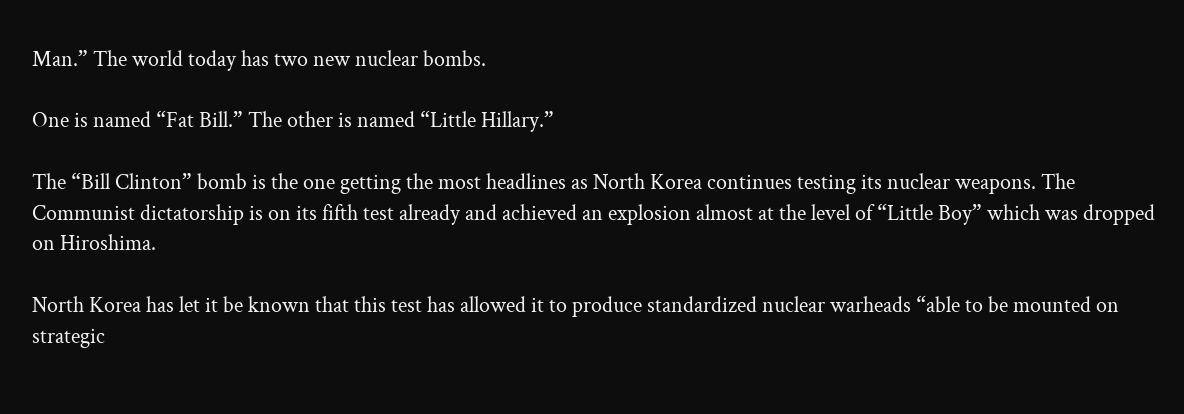Man.” The world today has two new nuclear bombs.

One is named “Fat Bill.” The other is named “Little Hillary.”

The “Bill Clinton” bomb is the one getting the most headlines as North Korea continues testing its nuclear weapons. The Communist dictatorship is on its fifth test already and achieved an explosion almost at the level of “Little Boy” which was dropped on Hiroshima.

North Korea has let it be known that this test has allowed it to produce standardized nuclear warheads “able to be mounted on strategic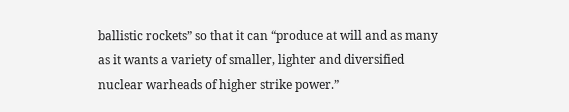ballistic rockets” so that it can “produce at will and as many as it wants a variety of smaller, lighter and diversified nuclear warheads of higher strike power.”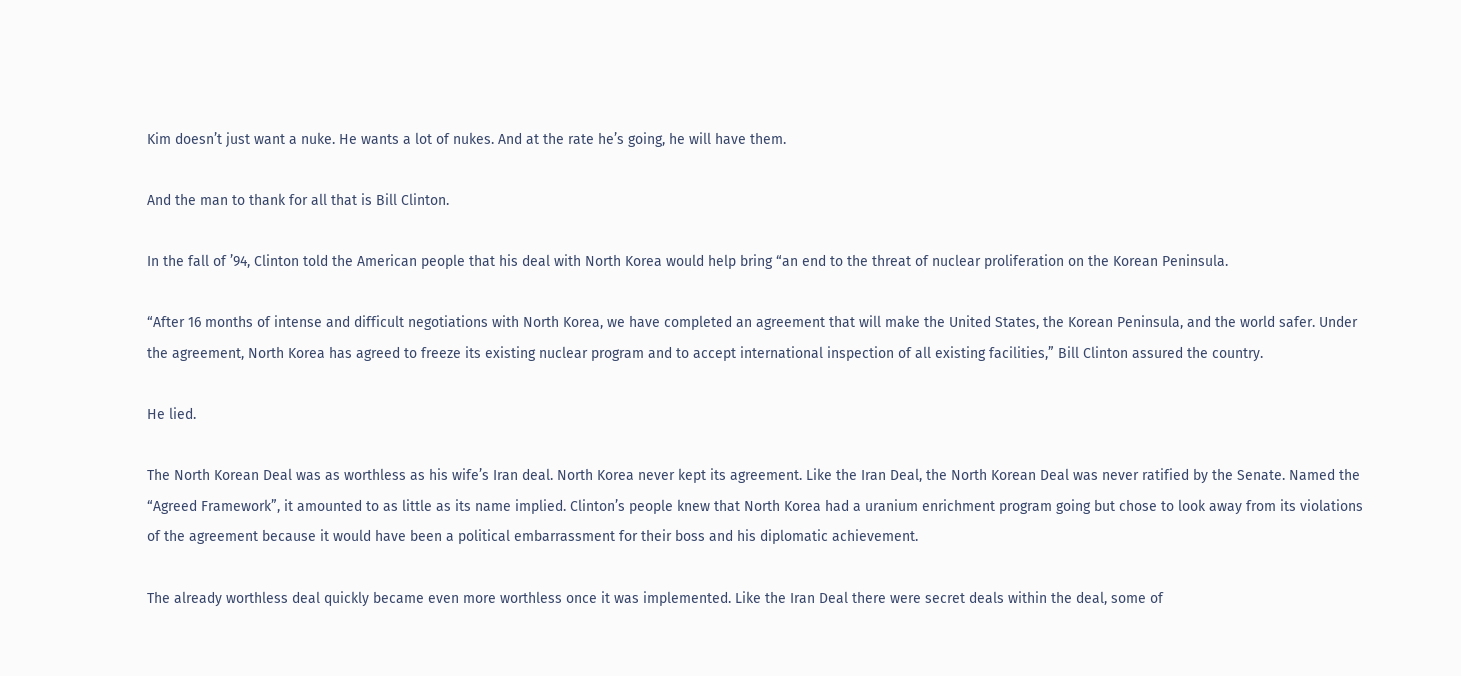Kim doesn’t just want a nuke. He wants a lot of nukes. And at the rate he’s going, he will have them.

And the man to thank for all that is Bill Clinton.

In the fall of ’94, Clinton told the American people that his deal with North Korea would help bring “an end to the threat of nuclear proliferation on the Korean Peninsula.

“After 16 months of intense and difficult negotiations with North Korea, we have completed an agreement that will make the United States, the Korean Peninsula, and the world safer. Under the agreement, North Korea has agreed to freeze its existing nuclear program and to accept international inspection of all existing facilities,” Bill Clinton assured the country.

He lied.

The North Korean Deal was as worthless as his wife’s Iran deal. North Korea never kept its agreement. Like the Iran Deal, the North Korean Deal was never ratified by the Senate. Named the “Agreed Framework”, it amounted to as little as its name implied. Clinton’s people knew that North Korea had a uranium enrichment program going but chose to look away from its violations of the agreement because it would have been a political embarrassment for their boss and his diplomatic achievement.

The already worthless deal quickly became even more worthless once it was implemented. Like the Iran Deal there were secret deals within the deal, some of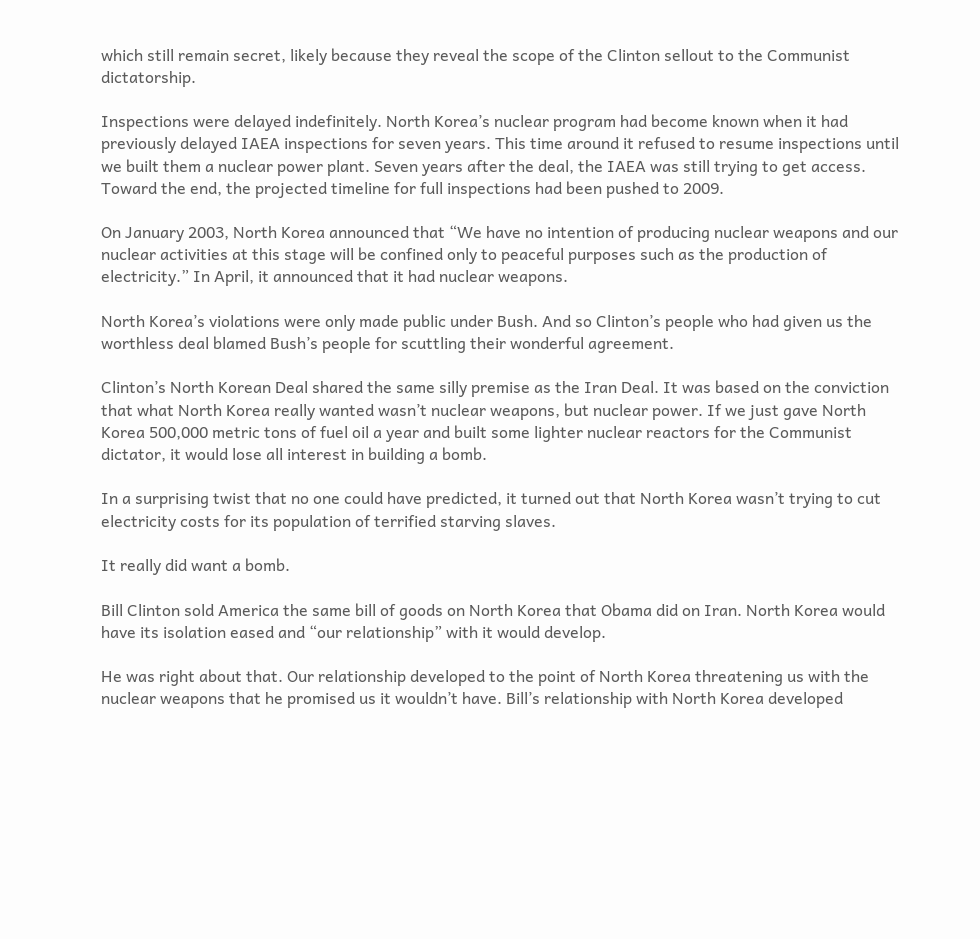which still remain secret, likely because they reveal the scope of the Clinton sellout to the Communist dictatorship.

Inspections were delayed indefinitely. North Korea’s nuclear program had become known when it had previously delayed IAEA inspections for seven years. This time around it refused to resume inspections until we built them a nuclear power plant. Seven years after the deal, the IAEA was still trying to get access. Toward the end, the projected timeline for full inspections had been pushed to 2009.

On January 2003, North Korea announced that “We have no intention of producing nuclear weapons and our nuclear activities at this stage will be confined only to peaceful purposes such as the production of electricity.” In April, it announced that it had nuclear weapons.

North Korea’s violations were only made public under Bush. And so Clinton’s people who had given us the worthless deal blamed Bush’s people for scuttling their wonderful agreement.

Clinton’s North Korean Deal shared the same silly premise as the Iran Deal. It was based on the conviction that what North Korea really wanted wasn’t nuclear weapons, but nuclear power. If we just gave North Korea 500,000 metric tons of fuel oil a year and built some lighter nuclear reactors for the Communist dictator, it would lose all interest in building a bomb.

In a surprising twist that no one could have predicted, it turned out that North Korea wasn’t trying to cut electricity costs for its population of terrified starving slaves.

It really did want a bomb.

Bill Clinton sold America the same bill of goods on North Korea that Obama did on Iran. North Korea would have its isolation eased and “our relationship” with it would develop.

He was right about that. Our relationship developed to the point of North Korea threatening us with the nuclear weapons that he promised us it wouldn’t have. Bill’s relationship with North Korea developed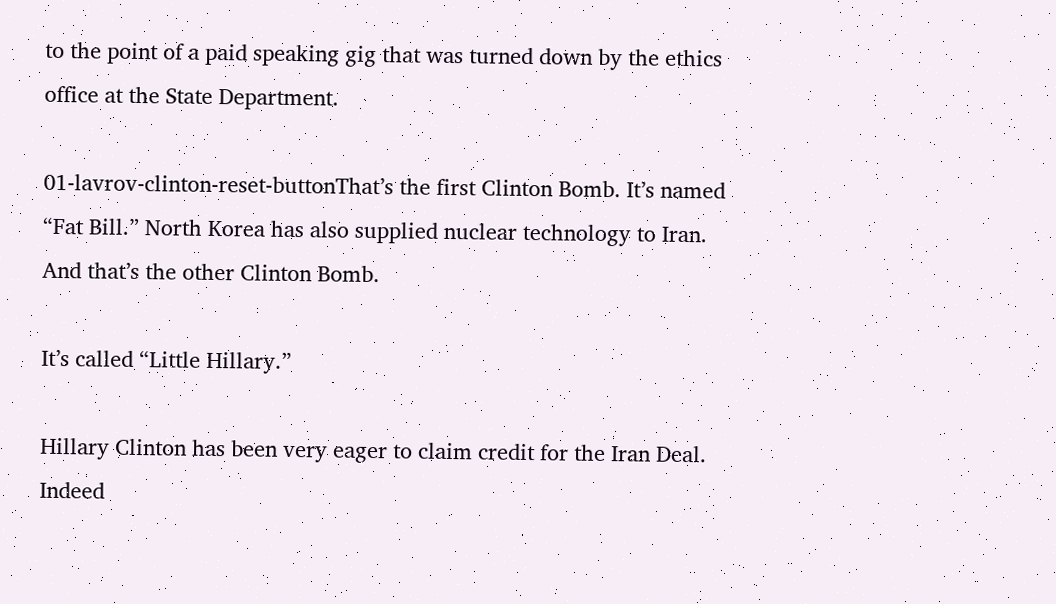to the point of a paid speaking gig that was turned down by the ethics office at the State Department.

01-lavrov-clinton-reset-buttonThat’s the first Clinton Bomb. It’s named “Fat Bill.” North Korea has also supplied nuclear technology to Iran. And that’s the other Clinton Bomb.

It’s called “Little Hillary.”

Hillary Clinton has been very eager to claim credit for the Iran Deal. Indeed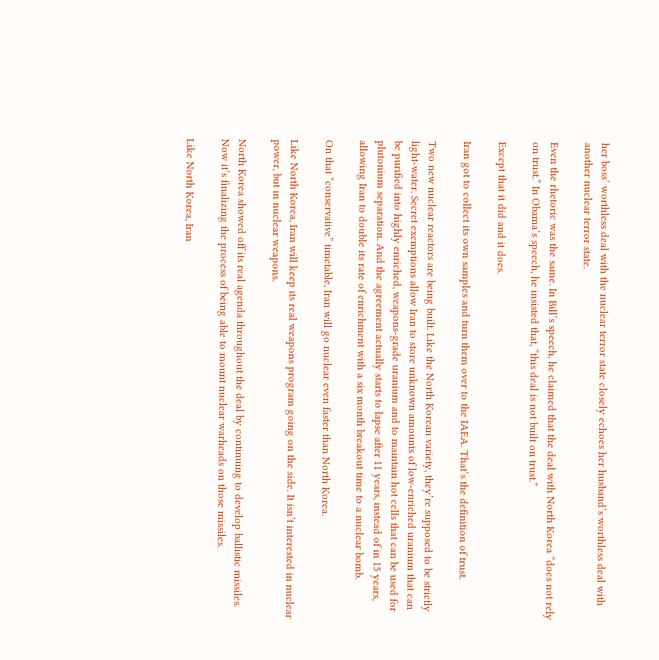her boss’ worthless deal with the nuclear terror state closely echoes her husband’s worthless deal with another nuclear terror state.

Even the rhetoric was the same. In Bill’s speech, he claimed that the deal with North Korea “does not rely on trust.” In Obama’s speech, he insisted that, “this deal is not built on trust.”

Except that it did and it does.

Iran got to collect its own samples and turn them over to the IAEA. That’s the definition of trust.

Two new nuclear reactors are being built. Like the North Korean variety, they’re supposed to be strictly light-water. Secret exemptions allow Iran to store unknown amounts of low-enriched uranium that can be purified into highly enriched, weapons-grade uranium and to maintain hot cells that can be used for plutonium separation. And the agreement actually starts to lapse after 11 years, instead of in 15 years, allowing Iran to double its rate of enrichment with a six month breakout time to a nuclear bomb.

On that “conservative” timetable, Iran will go nuclear even faster than North Korea.

Like North Korea, Iran will keep its real weapons program going on the side. It isn’t interested in nuclear power, but in nuclear weapons.

North Korea showed off its real agenda throughout the deal by continuing to develop ballistic missiles. Now it’s finalizing the process of being able to mount nuclear warheads on those missiles.

Like North Korea, Iran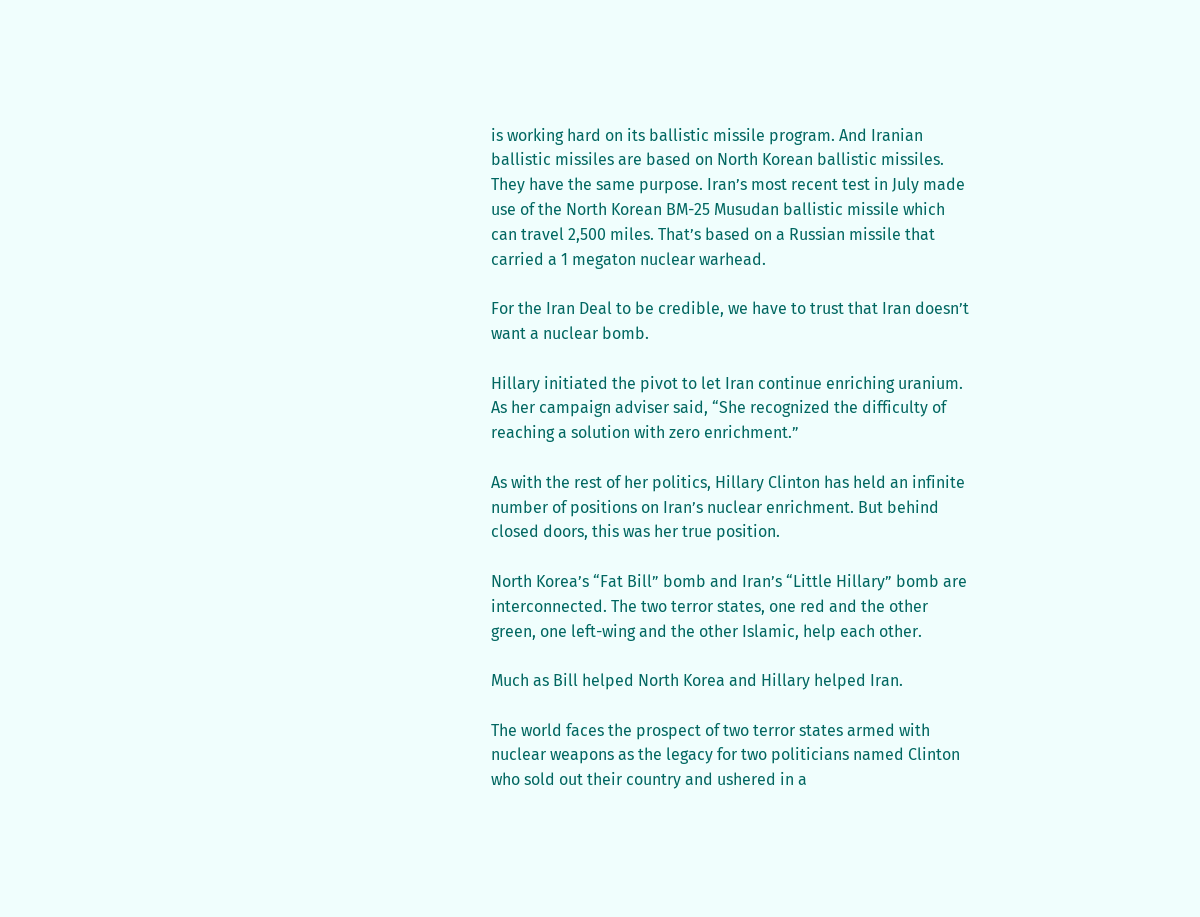is working hard on its ballistic missile program. And Iranian ballistic missiles are based on North Korean ballistic missiles. They have the same purpose. Iran’s most recent test in July made use of the North Korean BM-25 Musudan ballistic missile which can travel 2,500 miles. That’s based on a Russian missile that carried a 1 megaton nuclear warhead.

For the Iran Deal to be credible, we have to trust that Iran doesn’t want a nuclear bomb.

Hillary initiated the pivot to let Iran continue enriching uranium. As her campaign adviser said, “She recognized the difficulty of reaching a solution with zero enrichment.”

As with the rest of her politics, Hillary Clinton has held an infinite number of positions on Iran’s nuclear enrichment. But behind closed doors, this was her true position.

North Korea’s “Fat Bill” bomb and Iran’s “Little Hillary” bomb are interconnected. The two terror states, one red and the other green, one left-wing and the other Islamic, help each other.

Much as Bill helped North Korea and Hillary helped Iran.

The world faces the prospect of two terror states armed with nuclear weapons as the legacy for two politicians named Clinton who sold out their country and ushered in a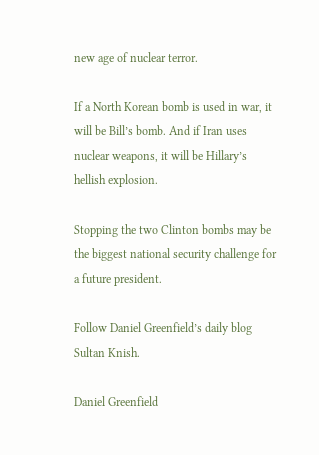new age of nuclear terror.

If a North Korean bomb is used in war, it will be Bill’s bomb. And if Iran uses nuclear weapons, it will be Hillary’s hellish explosion.

Stopping the two Clinton bombs may be the biggest national security challenge for a future president.

Follow Daniel Greenfield’s daily blog Sultan Knish.

Daniel Greenfield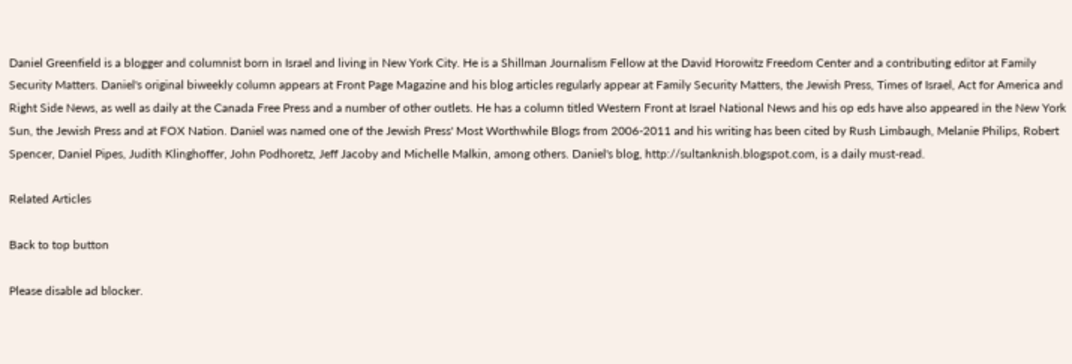Daniel Greenfield is a blogger and columnist born in Israel and living in New York City. He is a Shillman Journalism Fellow at the David Horowitz Freedom Center and a contributing editor at Family Security Matters. Daniel's original biweekly column appears at Front Page Magazine and his blog articles regularly appear at Family Security Matters, the Jewish Press, Times of Israel, Act for America and Right Side News, as well as daily at the Canada Free Press and a number of other outlets. He has a column titled Western Front at Israel National News and his op eds have also appeared in the New York Sun, the Jewish Press and at FOX Nation. Daniel was named one of the Jewish Press' Most Worthwhile Blogs from 2006-2011 and his writing has been cited by Rush Limbaugh, Melanie Philips, Robert Spencer, Daniel Pipes, Judith Klinghoffer, John Podhoretz, Jeff Jacoby and Michelle Malkin, among others. Daniel's blog, http://sultanknish.blogspot.com, is a daily must-read.

Related Articles

Back to top button

Please disable ad blocker.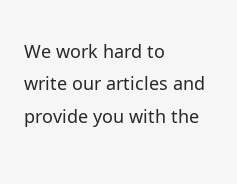We work hard to write our articles and provide you with the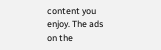content you enjoy. The ads on the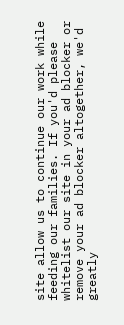site allow us to continue our work while feeding our families. If you'd please whitelist our site in your ad blocker or remove your ad blocker altogether, we'd greatly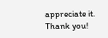appreciate it. Thank you!